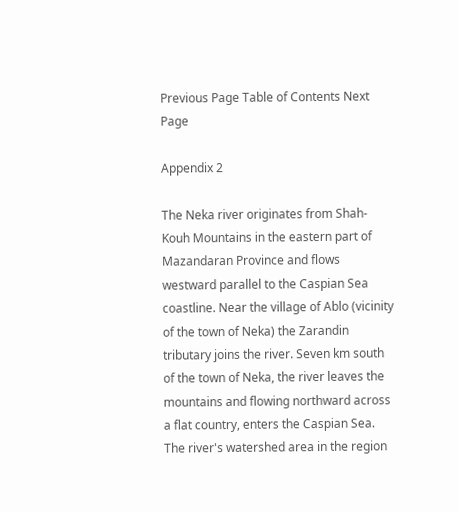Previous Page Table of Contents Next Page

Appendix 2

The Neka river originates from Shah-Kouh Mountains in the eastern part of Mazandaran Province and flows westward parallel to the Caspian Sea coastline. Near the village of Ablo (vicinity of the town of Neka) the Zarandin tributary joins the river. Seven km south of the town of Neka, the river leaves the mountains and flowing northward across a flat country, enters the Caspian Sea. The river's watershed area in the region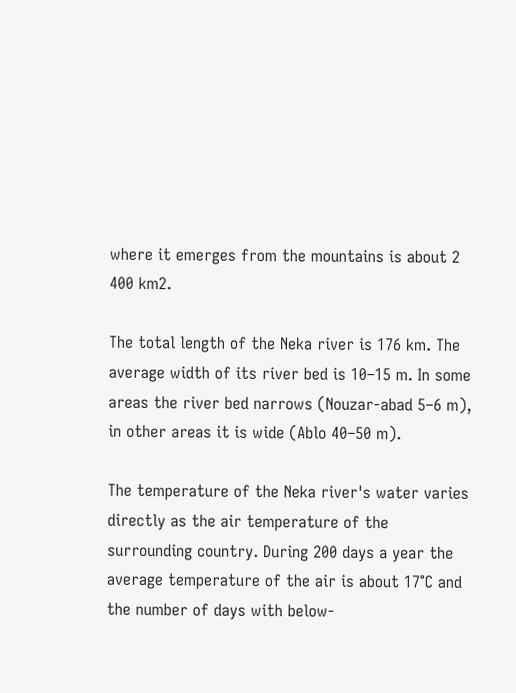where it emerges from the mountains is about 2 400 km2.

The total length of the Neka river is 176 km. The average width of its river bed is 10–15 m. In some areas the river bed narrows (Nouzar-abad 5–6 m), in other areas it is wide (Ablo 40–50 m).

The temperature of the Neka river's water varies directly as the air temperature of the surrounding country. During 200 days a year the average temperature of the air is about 17°C and the number of days with below-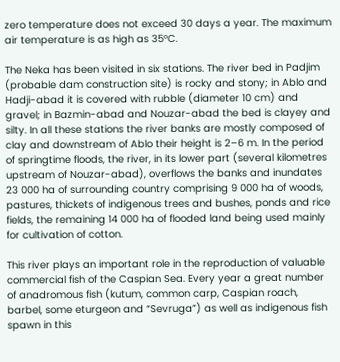zero temperature does not exceed 30 days a year. The maximum air temperature is as high as 35°C.

The Neka has been visited in six stations. The river bed in Padjim (probable dam construction site) is rocky and stony; in Ablo and Hadji-abad it is covered with rubble (diameter 10 cm) and gravel; in Bazmin-abad and Nouzar-abad the bed is clayey and silty. In all these stations the river banks are mostly composed of clay and downstream of Ablo their height is 2–6 m. In the period of springtime floods, the river, in its lower part (several kilometres upstream of Nouzar-abad), overflows the banks and inundates 23 000 ha of surrounding country comprising 9 000 ha of woods, pastures, thickets of indigenous trees and bushes, ponds and rice fields, the remaining 14 000 ha of flooded land being used mainly for cultivation of cotton.

This river plays an important role in the reproduction of valuable commercial fish of the Caspian Sea. Every year a great number of anadromous fish (kutum, common carp, Caspian roach, barbel, some eturgeon and “Sevruga”) as well as indigenous fish spawn in this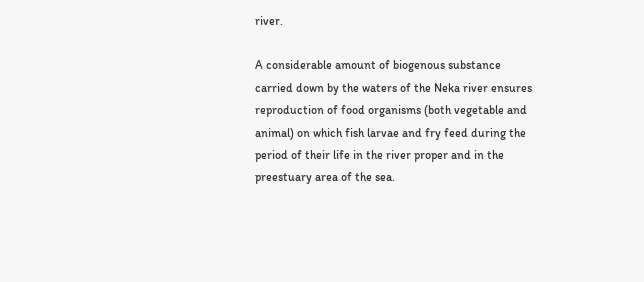river.

A considerable amount of biogenous substance carried down by the waters of the Neka river ensures reproduction of food organisms (both vegetable and animal) on which fish larvae and fry feed during the period of their life in the river proper and in the preestuary area of the sea.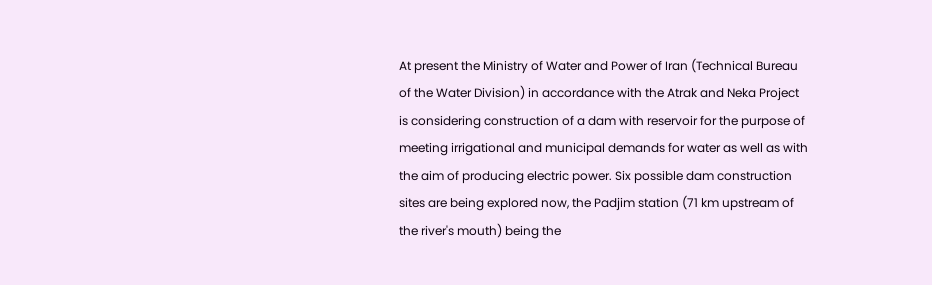At present the Ministry of Water and Power of Iran (Technical Bureau of the Water Division) in accordance with the Atrak and Neka Project is considering construction of a dam with reservoir for the purpose of meeting irrigational and municipal demands for water as well as with the aim of producing electric power. Six possible dam construction sites are being explored now, the Padjim station (71 km upstream of the river's mouth) being the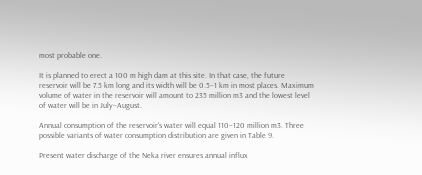most probable one.

It is planned to erect a 100 m high dam at this site. In that case, the future reservoir will be 7.5 km long and its width will be 0.5–1 km in most places. Maximum volume of water in the reservoir will amount to 235 million m3 and the lowest level of water will be in July–August.

Annual consumption of the reservoir's water will equal 110–120 million m3. Three possible variants of water consumption distribution are given in Table 9.

Present water discharge of the Neka river ensures annual influx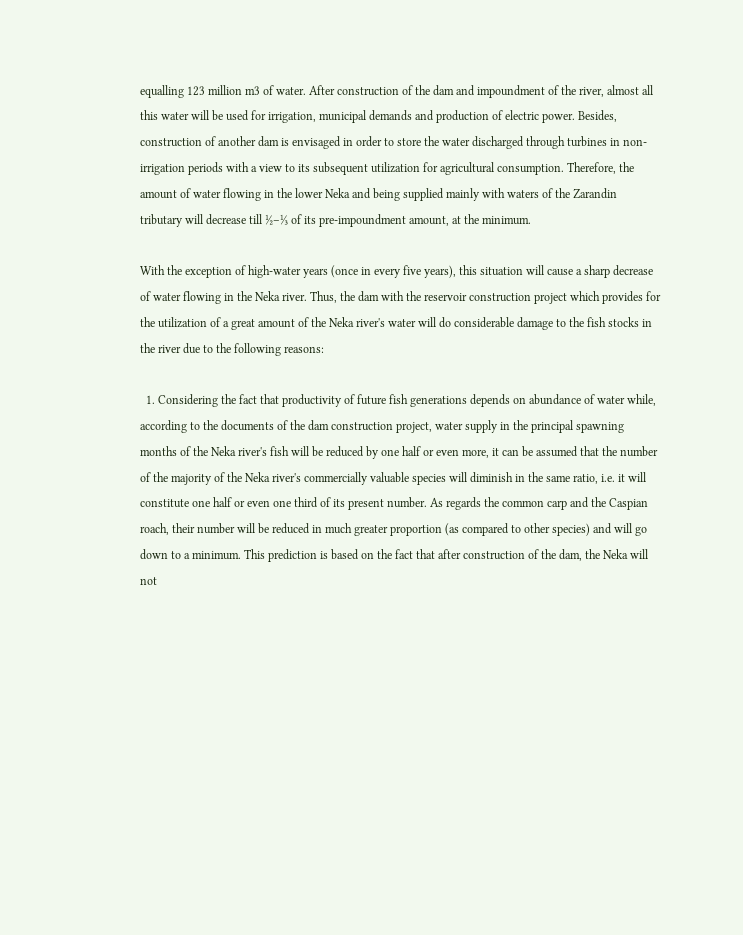equalling 123 million m3 of water. After construction of the dam and impoundment of the river, almost all this water will be used for irrigation, municipal demands and production of electric power. Besides, construction of another dam is envisaged in order to store the water discharged through turbines in non-irrigation periods with a view to its subsequent utilization for agricultural consumption. Therefore, the amount of water flowing in the lower Neka and being supplied mainly with waters of the Zarandin tributary will decrease till ½–⅓ of its pre-impoundment amount, at the minimum.

With the exception of high-water years (once in every five years), this situation will cause a sharp decrease of water flowing in the Neka river. Thus, the dam with the reservoir construction project which provides for the utilization of a great amount of the Neka river's water will do considerable damage to the fish stocks in the river due to the following reasons:

  1. Considering the fact that productivity of future fish generations depends on abundance of water while, according to the documents of the dam construction project, water supply in the principal spawning months of the Neka river's fish will be reduced by one half or even more, it can be assumed that the number of the majority of the Neka river's commercially valuable species will diminish in the same ratio, i.e. it will constitute one half or even one third of its present number. As regards the common carp and the Caspian roach, their number will be reduced in much greater proportion (as compared to other species) and will go down to a minimum. This prediction is based on the fact that after construction of the dam, the Neka will not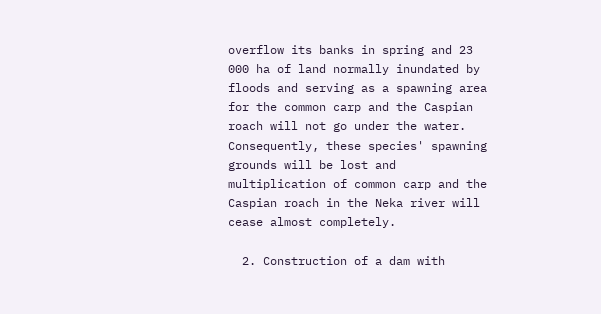overflow its banks in spring and 23 000 ha of land normally inundated by floods and serving as a spawning area for the common carp and the Caspian roach will not go under the water. Consequently, these species' spawning grounds will be lost and multiplication of common carp and the Caspian roach in the Neka river will cease almost completely.

  2. Construction of a dam with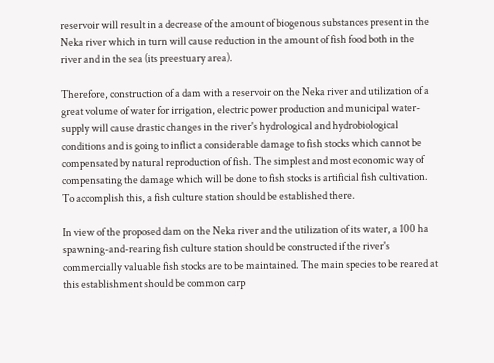reservoir will result in a decrease of the amount of biogenous substances present in the Neka river which in turn will cause reduction in the amount of fish food both in the river and in the sea (its preestuary area).

Therefore, construction of a dam with a reservoir on the Neka river and utilization of a great volume of water for irrigation, electric power production and municipal water-supply will cause drastic changes in the river's hydrological and hydrobiological conditions and is going to inflict a considerable damage to fish stocks which cannot be compensated by natural reproduction of fish. The simplest and most economic way of compensating the damage which will be done to fish stocks is artificial fish cultivation. To accomplish this, a fish culture station should be established there.

In view of the proposed dam on the Neka river and the utilization of its water, a 100 ha spawning-and-rearing fish culture station should be constructed if the river's commercially valuable fish stocks are to be maintained. The main species to be reared at this establishment should be common carp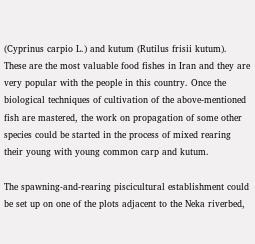(Cyprinus carpio L.) and kutum (Rutilus frisii kutum). These are the most valuable food fishes in Iran and they are very popular with the people in this country. Once the biological techniques of cultivation of the above-mentioned fish are mastered, the work on propagation of some other species could be started in the process of mixed rearing their young with young common carp and kutum.

The spawning-and-rearing piscicultural establishment could be set up on one of the plots adjacent to the Neka riverbed,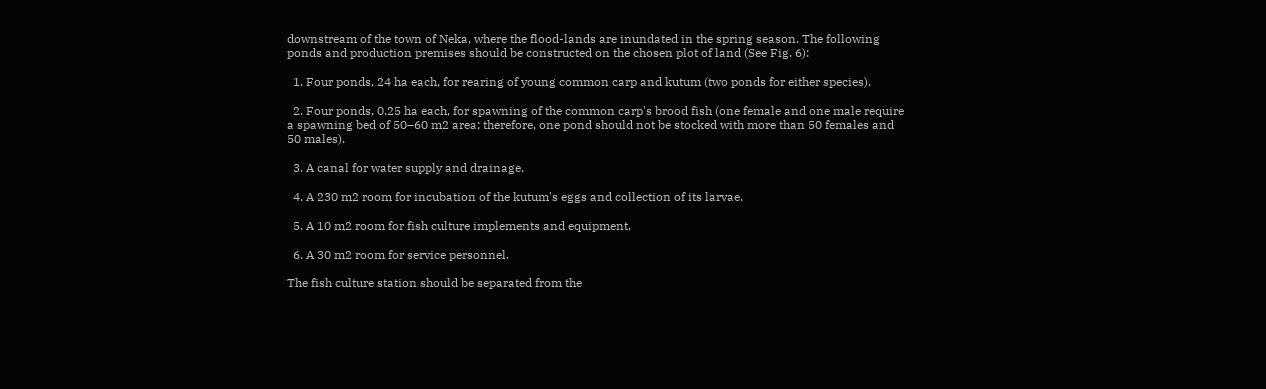downstream of the town of Neka, where the flood-lands are inundated in the spring season. The following ponds and production premises should be constructed on the chosen plot of land (See Fig. 6):

  1. Four ponds, 24 ha each, for rearing of young common carp and kutum (two ponds for either species).

  2. Four ponds, 0.25 ha each, for spawning of the common carp's brood fish (one female and one male require a spawning bed of 50–60 m2 area; therefore, one pond should not be stocked with more than 50 females and 50 males).

  3. A canal for water supply and drainage.

  4. A 230 m2 room for incubation of the kutum's eggs and collection of its larvae.

  5. A 10 m2 room for fish culture implements and equipment.

  6. A 30 m2 room for service personnel.

The fish culture station should be separated from the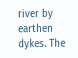river by earthen dykes. The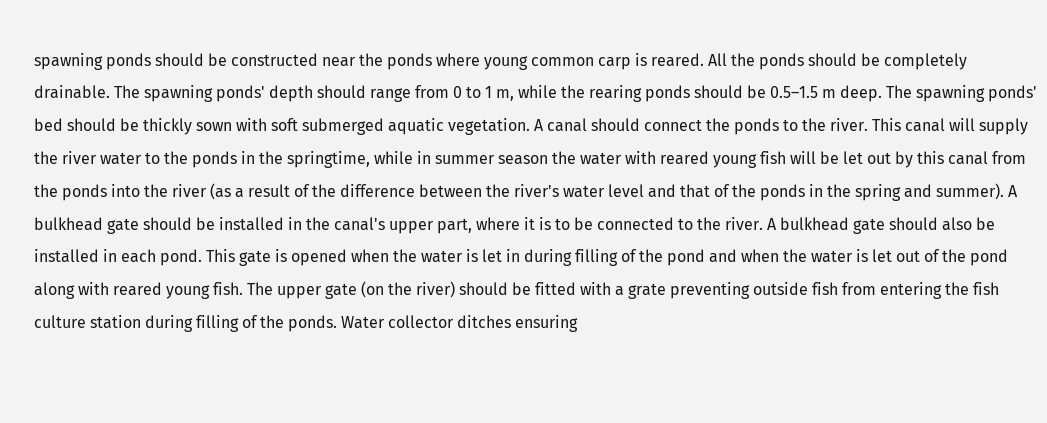spawning ponds should be constructed near the ponds where young common carp is reared. All the ponds should be completely drainable. The spawning ponds' depth should range from 0 to 1 m, while the rearing ponds should be 0.5–1.5 m deep. The spawning ponds' bed should be thickly sown with soft submerged aquatic vegetation. A canal should connect the ponds to the river. This canal will supply the river water to the ponds in the springtime, while in summer season the water with reared young fish will be let out by this canal from the ponds into the river (as a result of the difference between the river's water level and that of the ponds in the spring and summer). A bulkhead gate should be installed in the canal's upper part, where it is to be connected to the river. A bulkhead gate should also be installed in each pond. This gate is opened when the water is let in during filling of the pond and when the water is let out of the pond along with reared young fish. The upper gate (on the river) should be fitted with a grate preventing outside fish from entering the fish culture station during filling of the ponds. Water collector ditches ensuring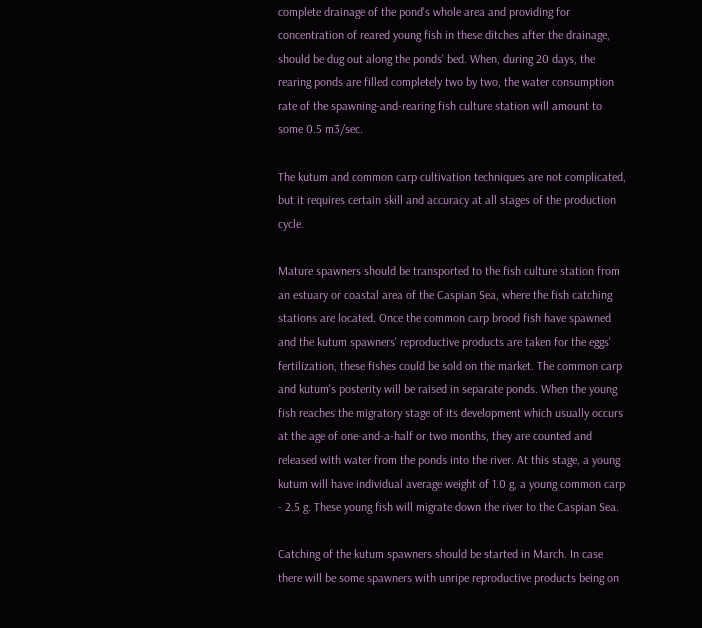complete drainage of the pond's whole area and providing for concentration of reared young fish in these ditches after the drainage, should be dug out along the ponds' bed. When, during 20 days, the rearing ponds are filled completely two by two, the water consumption rate of the spawning-and-rearing fish culture station will amount to some 0.5 m3/sec.

The kutum and common carp cultivation techniques are not complicated, but it requires certain skill and accuracy at all stages of the production cycle.

Mature spawners should be transported to the fish culture station from an estuary or coastal area of the Caspian Sea, where the fish catching stations are located. Once the common carp brood fish have spawned and the kutum spawners' reproductive products are taken for the eggs' fertilization, these fishes could be sold on the market. The common carp and kutum's posterity will be raised in separate ponds. When the young fish reaches the migratory stage of its development which usually occurs at the age of one-and-a-half or two months, they are counted and released with water from the ponds into the river. At this stage, a young kutum will have individual average weight of 1.0 g, a young common carp - 2.5 g. These young fish will migrate down the river to the Caspian Sea.

Catching of the kutum spawners should be started in March. In case there will be some spawners with unripe reproductive products being on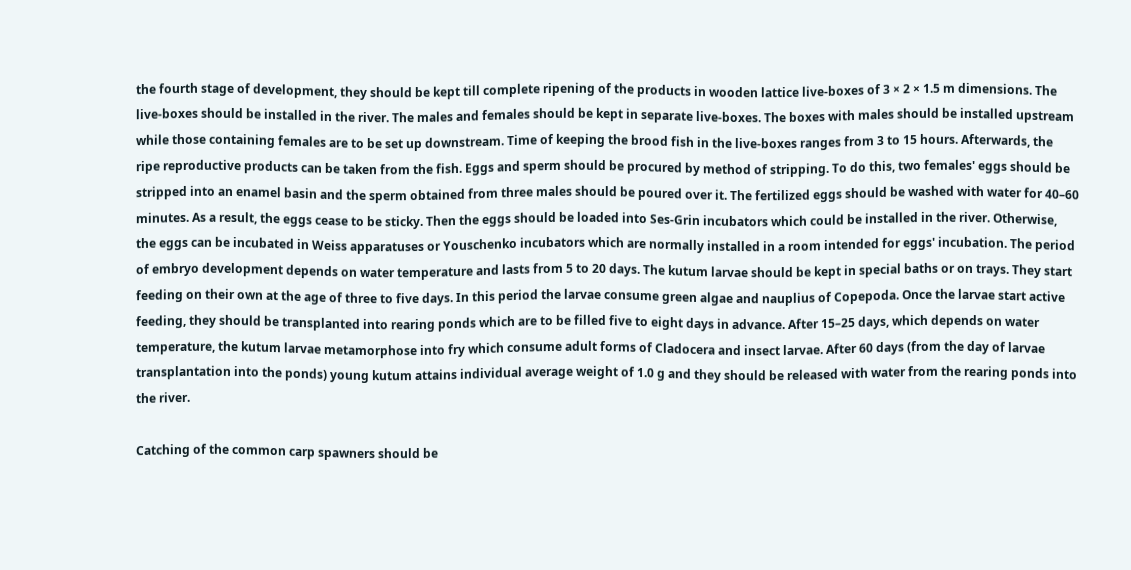the fourth stage of development, they should be kept till complete ripening of the products in wooden lattice live-boxes of 3 × 2 × 1.5 m dimensions. The live-boxes should be installed in the river. The males and females should be kept in separate live-boxes. The boxes with males should be installed upstream while those containing females are to be set up downstream. Time of keeping the brood fish in the live-boxes ranges from 3 to 15 hours. Afterwards, the ripe reproductive products can be taken from the fish. Eggs and sperm should be procured by method of stripping. To do this, two females' eggs should be stripped into an enamel basin and the sperm obtained from three males should be poured over it. The fertilized eggs should be washed with water for 40–60 minutes. As a result, the eggs cease to be sticky. Then the eggs should be loaded into Ses-Grin incubators which could be installed in the river. Otherwise, the eggs can be incubated in Weiss apparatuses or Youschenko incubators which are normally installed in a room intended for eggs' incubation. The period of embryo development depends on water temperature and lasts from 5 to 20 days. The kutum larvae should be kept in special baths or on trays. They start feeding on their own at the age of three to five days. In this period the larvae consume green algae and nauplius of Copepoda. Once the larvae start active feeding, they should be transplanted into rearing ponds which are to be filled five to eight days in advance. After 15–25 days, which depends on water temperature, the kutum larvae metamorphose into fry which consume adult forms of Cladocera and insect larvae. After 60 days (from the day of larvae transplantation into the ponds) young kutum attains individual average weight of 1.0 g and they should be released with water from the rearing ponds into the river.

Catching of the common carp spawners should be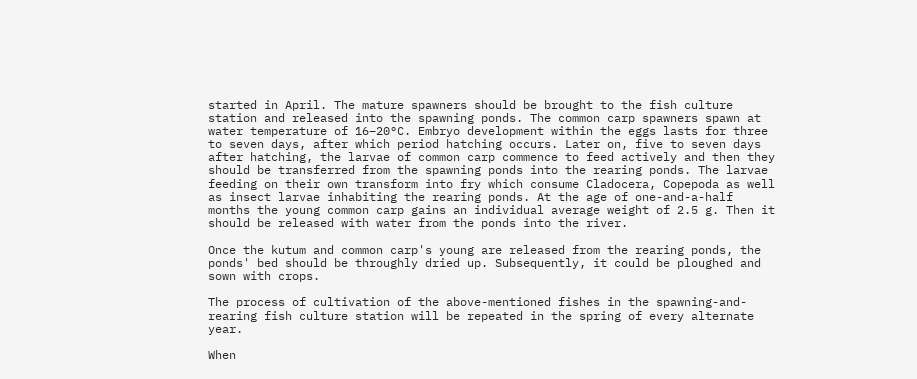started in April. The mature spawners should be brought to the fish culture station and released into the spawning ponds. The common carp spawners spawn at water temperature of 16–20°C. Embryo development within the eggs lasts for three to seven days, after which period hatching occurs. Later on, five to seven days after hatching, the larvae of common carp commence to feed actively and then they should be transferred from the spawning ponds into the rearing ponds. The larvae feeding on their own transform into fry which consume Cladocera, Copepoda as well as insect larvae inhabiting the rearing ponds. At the age of one-and-a-half months the young common carp gains an individual average weight of 2.5 g. Then it should be released with water from the ponds into the river.

Once the kutum and common carp's young are released from the rearing ponds, the ponds' bed should be throughly dried up. Subsequently, it could be ploughed and sown with crops.

The process of cultivation of the above-mentioned fishes in the spawning-and-rearing fish culture station will be repeated in the spring of every alternate year.

When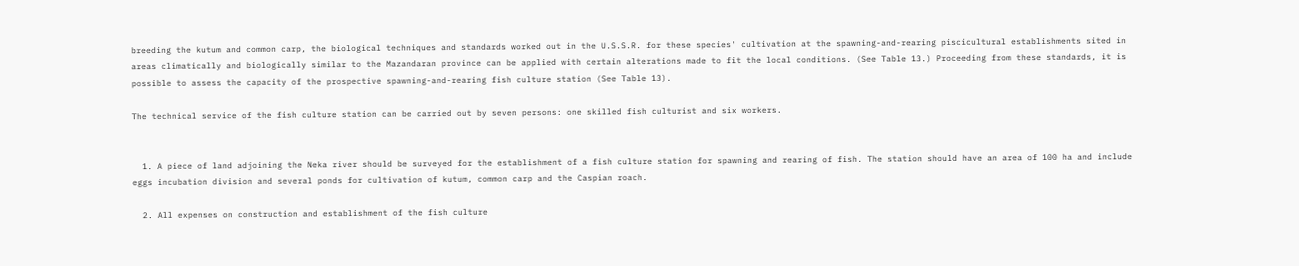breeding the kutum and common carp, the biological techniques and standards worked out in the U.S.S.R. for these species' cultivation at the spawning-and-rearing piscicultural establishments sited in areas climatically and biologically similar to the Mazandaran province can be applied with certain alterations made to fit the local conditions. (See Table 13.) Proceeding from these standards, it is possible to assess the capacity of the prospective spawning-and-rearing fish culture station (See Table 13).

The technical service of the fish culture station can be carried out by seven persons: one skilled fish culturist and six workers.


  1. A piece of land adjoining the Neka river should be surveyed for the establishment of a fish culture station for spawning and rearing of fish. The station should have an area of 100 ha and include eggs incubation division and several ponds for cultivation of kutum, common carp and the Caspian roach.

  2. All expenses on construction and establishment of the fish culture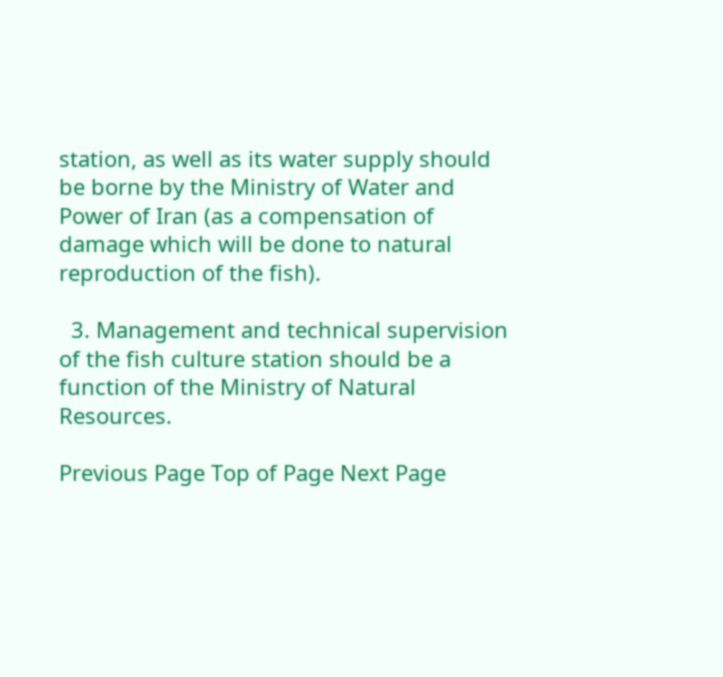station, as well as its water supply should be borne by the Ministry of Water and Power of Iran (as a compensation of damage which will be done to natural reproduction of the fish).

  3. Management and technical supervision of the fish culture station should be a function of the Ministry of Natural Resources.

Previous Page Top of Page Next Page